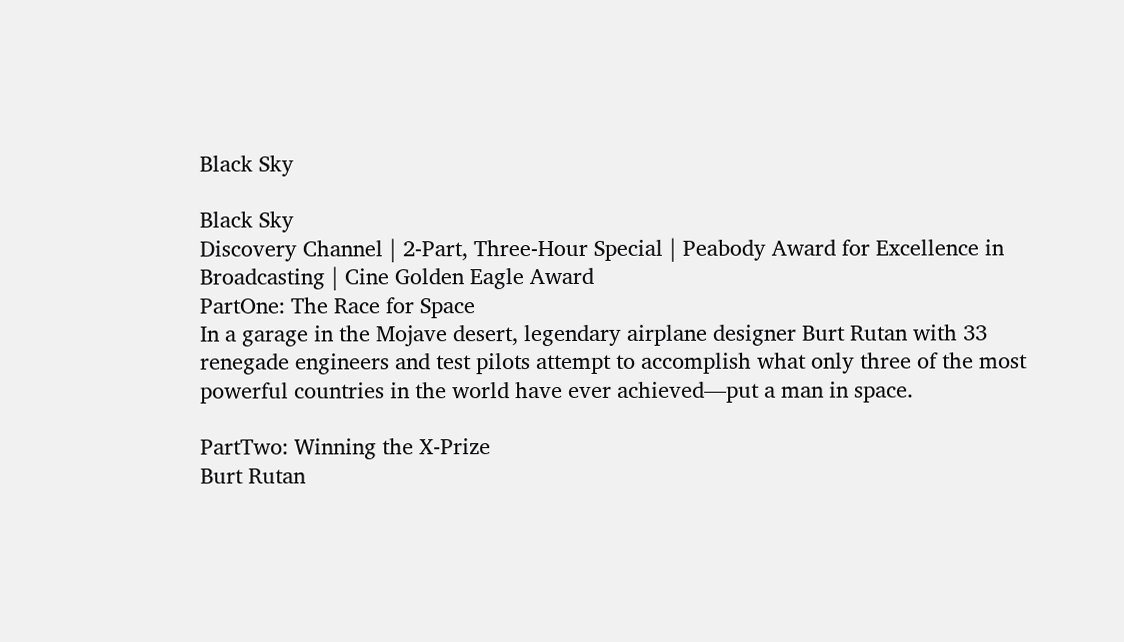Black Sky

Black Sky
Discovery Channel | 2-Part, Three-Hour Special | Peabody Award for Excellence in Broadcasting | Cine Golden Eagle Award
PartOne: The Race for Space
In a garage in the Mojave desert, legendary airplane designer Burt Rutan with 33 renegade engineers and test pilots attempt to accomplish what only three of the most powerful countries in the world have ever achieved—put a man in space.

PartTwo: Winning the X-Prize
Burt Rutan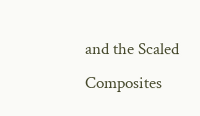and the Scaled Composites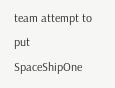team attempt to put SpaceShipOne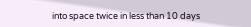into space twice in less than 10 days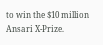to win the $10 million Ansari X-Prize.